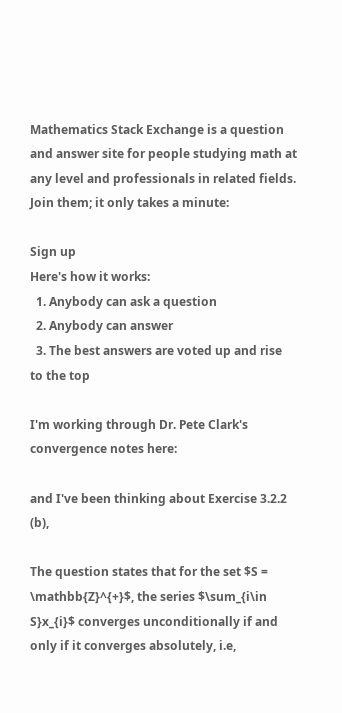Mathematics Stack Exchange is a question and answer site for people studying math at any level and professionals in related fields. Join them; it only takes a minute:

Sign up
Here's how it works:
  1. Anybody can ask a question
  2. Anybody can answer
  3. The best answers are voted up and rise to the top

I'm working through Dr. Pete Clark's convergence notes here:

and I've been thinking about Exercise 3.2.2 (b),

The question states that for the set $S = \mathbb{Z}^{+}$, the series $\sum_{i\in S}x_{i}$ converges unconditionally if and only if it converges absolutely, i.e,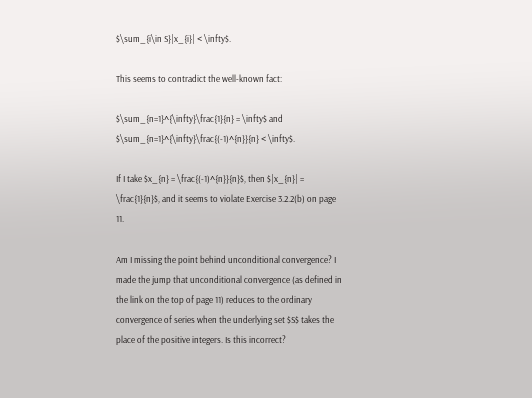$\sum_{i\in S}|x_{i}| < \infty$.

This seems to contradict the well-known fact:

$\sum_{n=1}^{\infty}\frac{1}{n} = \infty$ and $\sum_{n=1}^{\infty}\frac{(-1)^{n}}{n} < \infty$.

If I take $x_{n} = \frac{(-1)^{n}}{n}$, then $|x_{n}| = \frac{1}{n}$, and it seems to violate Exercise 3.2.2(b) on page 11.

Am I missing the point behind unconditional convergence? I made the jump that unconditional convergence (as defined in the link on the top of page 11) reduces to the ordinary convergence of series when the underlying set $S$ takes the place of the positive integers. Is this incorrect?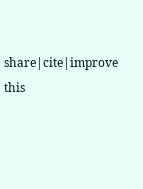share|cite|improve this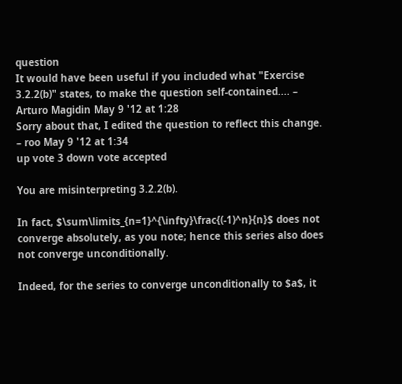question
It would have been useful if you included what "Exercise 3.2.2(b)" states, to make the question self-contained.... – Arturo Magidin May 9 '12 at 1:28
Sorry about that, I edited the question to reflect this change. – roo May 9 '12 at 1:34
up vote 3 down vote accepted

You are misinterpreting 3.2.2(b).

In fact, $\sum\limits_{n=1}^{\infty}\frac{(-1)^n}{n}$ does not converge absolutely, as you note; hence this series also does not converge unconditionally.

Indeed, for the series to converge unconditionally to $a$, it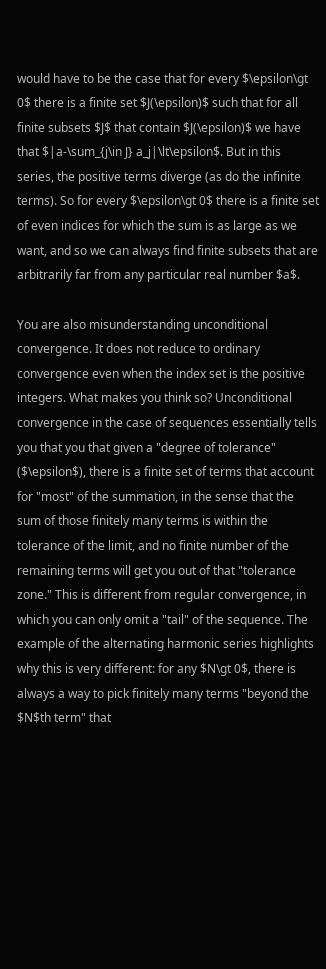would have to be the case that for every $\epsilon\gt 0$ there is a finite set $J(\epsilon)$ such that for all finite subsets $J$ that contain $J(\epsilon)$ we have that $|a-\sum_{j\in J} a_j|\lt\epsilon$. But in this series, the positive terms diverge (as do the infinite terms). So for every $\epsilon\gt 0$ there is a finite set of even indices for which the sum is as large as we want, and so we can always find finite subsets that are arbitrarily far from any particular real number $a$.

You are also misunderstanding unconditional convergence. It does not reduce to ordinary convergence even when the index set is the positive integers. What makes you think so? Unconditional convergence in the case of sequences essentially tells you that you that given a "degree of tolerance" ($\epsilon$), there is a finite set of terms that account for "most" of the summation, in the sense that the sum of those finitely many terms is within the tolerance of the limit, and no finite number of the remaining terms will get you out of that "tolerance zone." This is different from regular convergence, in which you can only omit a "tail" of the sequence. The example of the alternating harmonic series highlights why this is very different: for any $N\gt 0$, there is always a way to pick finitely many terms "beyond the $N$th term" that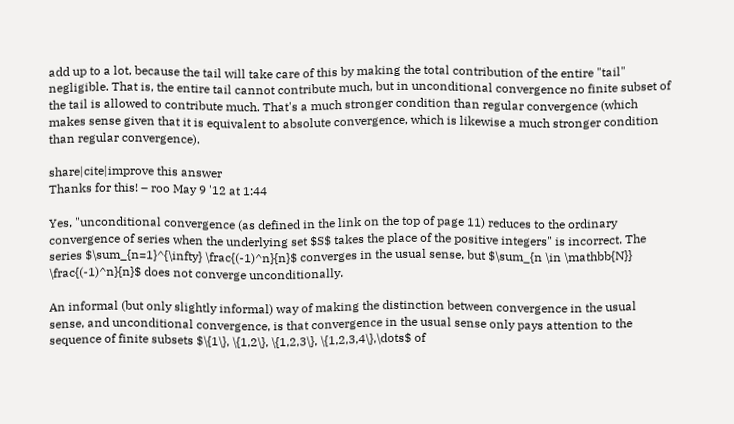add up to a lot, because the tail will take care of this by making the total contribution of the entire "tail" negligible. That is, the entire tail cannot contribute much, but in unconditional convergence no finite subset of the tail is allowed to contribute much. That's a much stronger condition than regular convergence (which makes sense given that it is equivalent to absolute convergence, which is likewise a much stronger condition than regular convergence).

share|cite|improve this answer
Thanks for this! – roo May 9 '12 at 1:44

Yes, "unconditional convergence (as defined in the link on the top of page 11) reduces to the ordinary convergence of series when the underlying set $S$ takes the place of the positive integers" is incorrect. The series $\sum_{n=1}^{\infty} \frac{(-1)^n}{n}$ converges in the usual sense, but $\sum_{n \in \mathbb{N}} \frac{(-1)^n}{n}$ does not converge unconditionally.

An informal (but only slightly informal) way of making the distinction between convergence in the usual sense, and unconditional convergence, is that convergence in the usual sense only pays attention to the sequence of finite subsets $\{1\}, \{1,2\}, \{1,2,3\}, \{1,2,3,4\},\dots$ of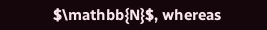$\mathbb{N}$, whereas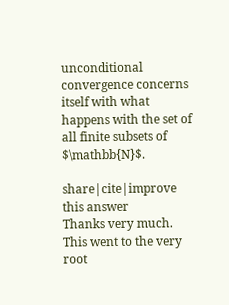unconditional convergence concerns itself with what happens with the set of all finite subsets of $\mathbb{N}$.

share|cite|improve this answer
Thanks very much. This went to the very root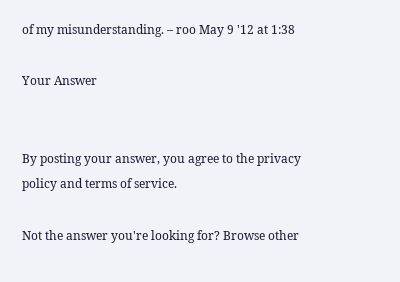of my misunderstanding. – roo May 9 '12 at 1:38

Your Answer


By posting your answer, you agree to the privacy policy and terms of service.

Not the answer you're looking for? Browse other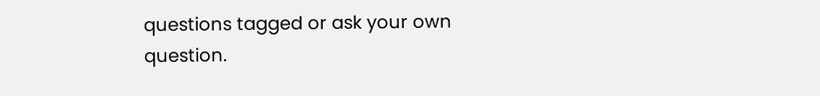questions tagged or ask your own question.